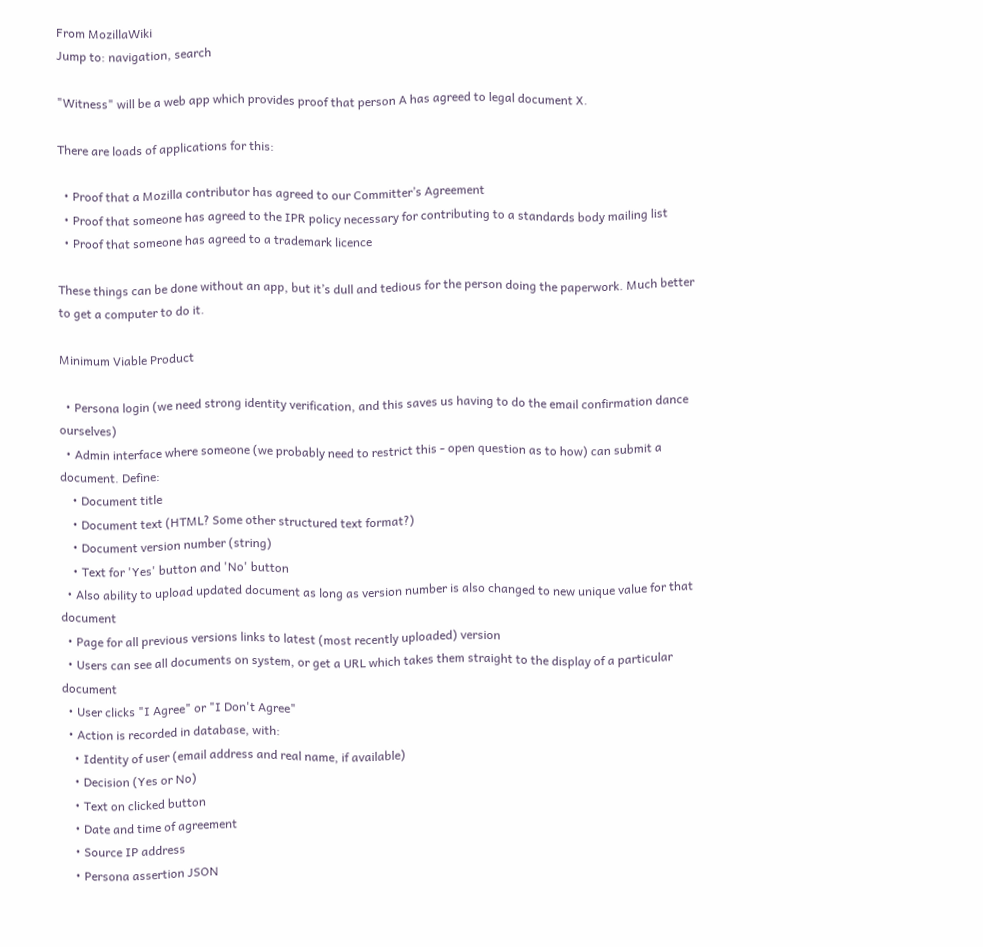From MozillaWiki
Jump to: navigation, search

"Witness" will be a web app which provides proof that person A has agreed to legal document X.

There are loads of applications for this:

  • Proof that a Mozilla contributor has agreed to our Committer’s Agreement
  • Proof that someone has agreed to the IPR policy necessary for contributing to a standards body mailing list
  • Proof that someone has agreed to a trademark licence

These things can be done without an app, but it’s dull and tedious for the person doing the paperwork. Much better to get a computer to do it.

Minimum Viable Product

  • Persona login (we need strong identity verification, and this saves us having to do the email confirmation dance ourselves)
  • Admin interface where someone (we probably need to restrict this - open question as to how) can submit a document. Define:
    • Document title
    • Document text (HTML? Some other structured text format?)
    • Document version number (string)
    • Text for 'Yes' button and 'No' button
  • Also ability to upload updated document as long as version number is also changed to new unique value for that document
  • Page for all previous versions links to latest (most recently uploaded) version
  • Users can see all documents on system, or get a URL which takes them straight to the display of a particular document
  • User clicks "I Agree" or "I Don't Agree"
  • Action is recorded in database, with:
    • Identity of user (email address and real name, if available)
    • Decision (Yes or No)
    • Text on clicked button
    • Date and time of agreement
    • Source IP address
    • Persona assertion JSON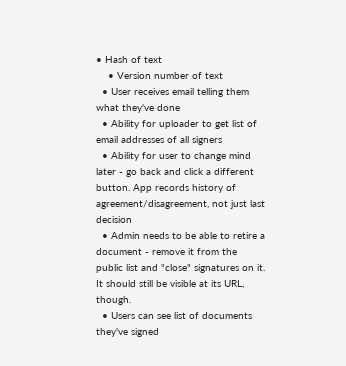• Hash of text
    • Version number of text
  • User receives email telling them what they've done
  • Ability for uploader to get list of email addresses of all signers
  • Ability for user to change mind later - go back and click a different button. App records history of agreement/disagreement, not just last decision
  • Admin needs to be able to retire a document - remove it from the public list and "close" signatures on it. It should still be visible at its URL, though.
  • Users can see list of documents they've signed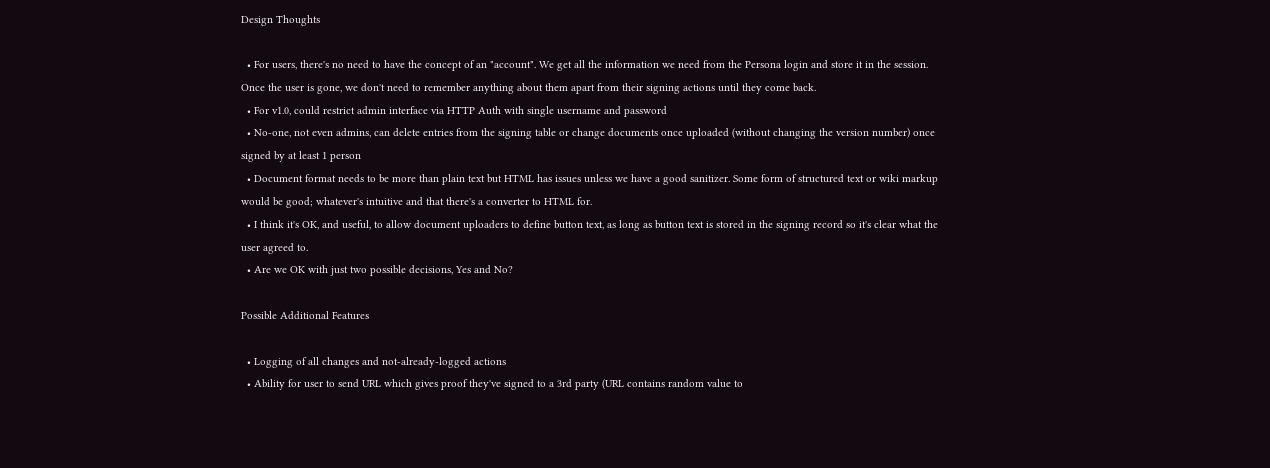Design Thoughts

  • For users, there's no need to have the concept of an "account". We get all the information we need from the Persona login and store it in the session. Once the user is gone, we don't need to remember anything about them apart from their signing actions until they come back.
  • For v1.0, could restrict admin interface via HTTP Auth with single username and password
  • No-one, not even admins, can delete entries from the signing table or change documents once uploaded (without changing the version number) once signed by at least 1 person
  • Document format needs to be more than plain text but HTML has issues unless we have a good sanitizer. Some form of structured text or wiki markup would be good; whatever's intuitive and that there's a converter to HTML for.
  • I think it's OK, and useful, to allow document uploaders to define button text, as long as button text is stored in the signing record so it's clear what the user agreed to.
  • Are we OK with just two possible decisions, Yes and No?

Possible Additional Features

  • Logging of all changes and not-already-logged actions
  • Ability for user to send URL which gives proof they've signed to a 3rd party (URL contains random value to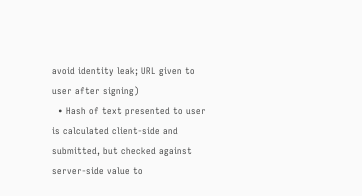avoid identity leak; URL given to user after signing)
  • Hash of text presented to user is calculated client-side and submitted, but checked against server-side value to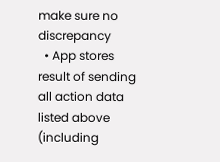make sure no discrepancy
  • App stores result of sending all action data listed above (including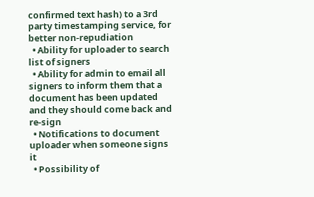confirmed text hash) to a 3rd party timestamping service, for better non-repudiation
  • Ability for uploader to search list of signers
  • Ability for admin to email all signers to inform them that a document has been updated and they should come back and re-sign
  • Notifications to document uploader when someone signs it
  • Possibility of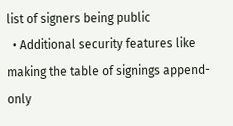list of signers being public
  • Additional security features like making the table of signings append-only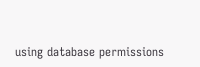using database permissions